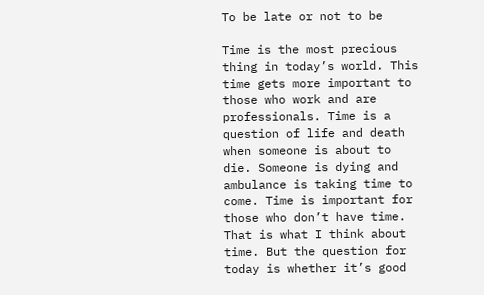To be late or not to be

Time is the most precious thing in today’s world. This time gets more important to those who work and are professionals. Time is a question of life and death when someone is about to die. Someone is dying and ambulance is taking time to come. Time is important for those who don’t have time. That is what I think about time. But the question for today is whether it’s good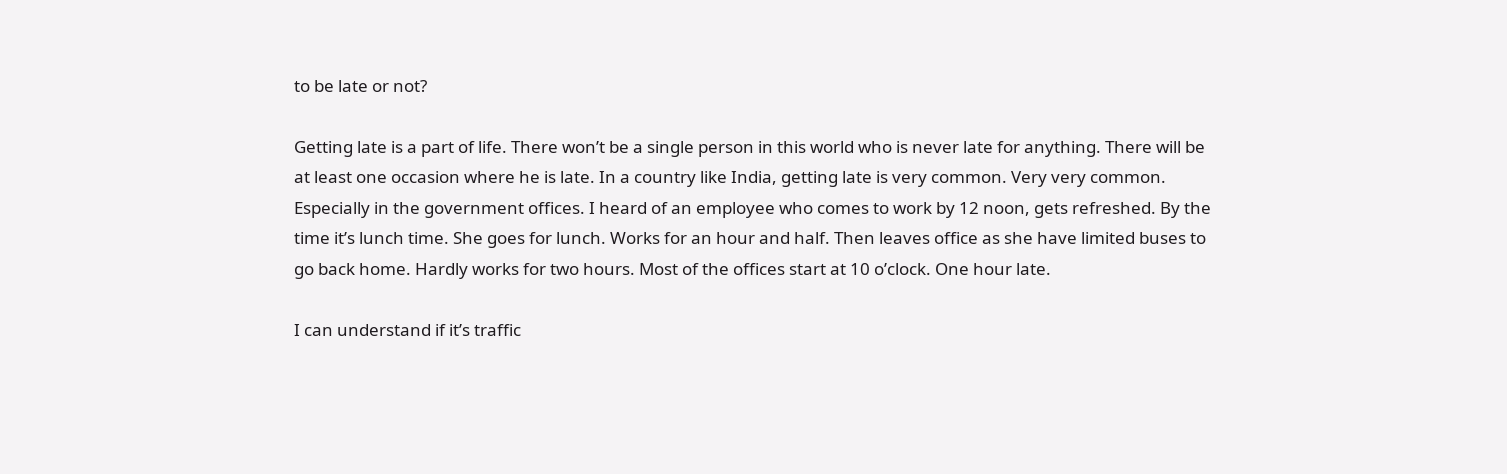to be late or not?

Getting late is a part of life. There won’t be a single person in this world who is never late for anything. There will be at least one occasion where he is late. In a country like India, getting late is very common. Very very common. Especially in the government offices. I heard of an employee who comes to work by 12 noon, gets refreshed. By the time it’s lunch time. She goes for lunch. Works for an hour and half. Then leaves office as she have limited buses to go back home. Hardly works for two hours. Most of the offices start at 10 o’clock. One hour late.

I can understand if it’s traffic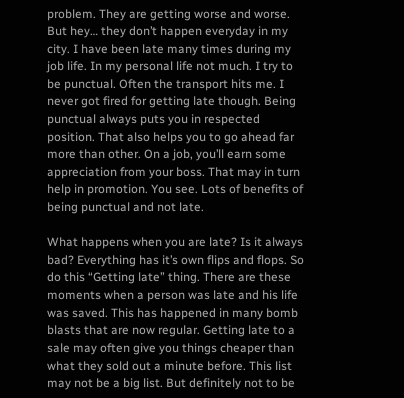problem. They are getting worse and worse. But hey… they don’t happen everyday in my city. I have been late many times during my job life. In my personal life not much. I try to be punctual. Often the transport hits me. I never got fired for getting late though. Being punctual always puts you in respected position. That also helps you to go ahead far more than other. On a job, you’ll earn some appreciation from your boss. That may in turn help in promotion. You see. Lots of benefits of being punctual and not late.

What happens when you are late? Is it always bad? Everything has it’s own flips and flops. So do this “Getting late” thing. There are these moments when a person was late and his life was saved. This has happened in many bomb blasts that are now regular. Getting late to a sale may often give you things cheaper than what they sold out a minute before. This list may not be a big list. But definitely not to be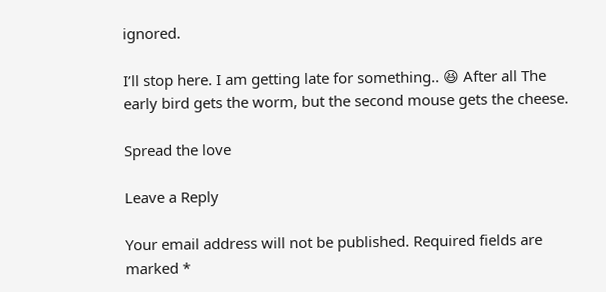ignored.

I’ll stop here. I am getting late for something.. 😆 After all The early bird gets the worm, but the second mouse gets the cheese.

Spread the love

Leave a Reply

Your email address will not be published. Required fields are marked *